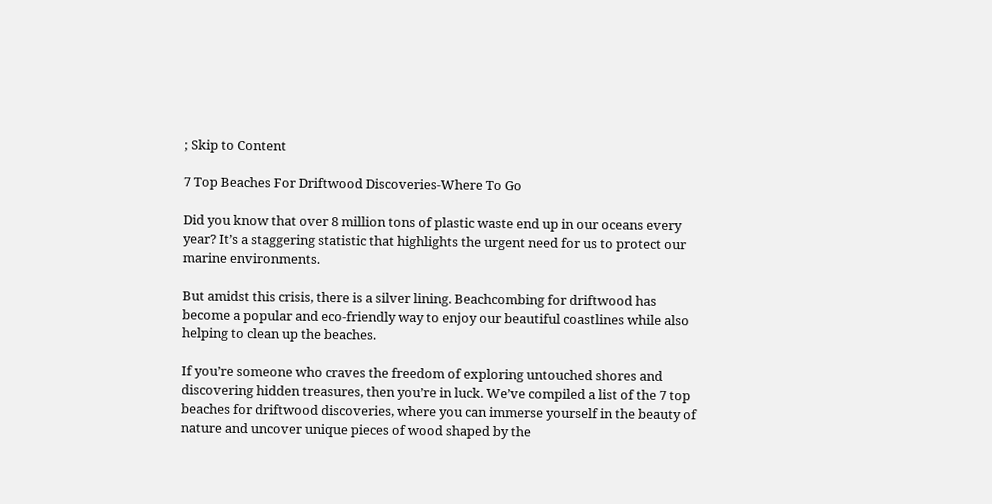; Skip to Content

7 Top Beaches For Driftwood Discoveries-Where To Go

Did you know that over 8 million tons of plastic waste end up in our oceans every year? It’s a staggering statistic that highlights the urgent need for us to protect our marine environments.

But amidst this crisis, there is a silver lining. Beachcombing for driftwood has become a popular and eco-friendly way to enjoy our beautiful coastlines while also helping to clean up the beaches.

If you’re someone who craves the freedom of exploring untouched shores and discovering hidden treasures, then you’re in luck. We’ve compiled a list of the 7 top beaches for driftwood discoveries, where you can immerse yourself in the beauty of nature and uncover unique pieces of wood shaped by the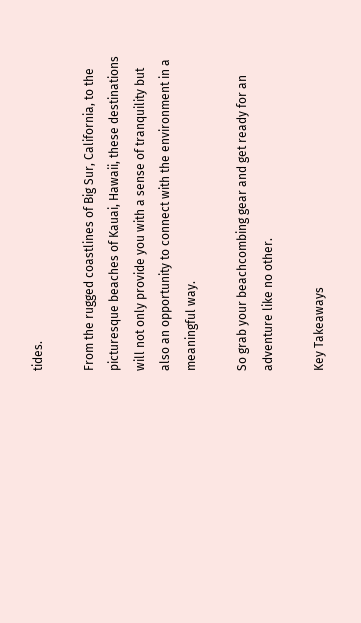tides.

From the rugged coastlines of Big Sur, California, to the picturesque beaches of Kauai, Hawaii, these destinations will not only provide you with a sense of tranquility but also an opportunity to connect with the environment in a meaningful way.

So grab your beachcombing gear and get ready for an adventure like no other.

Key Takeaways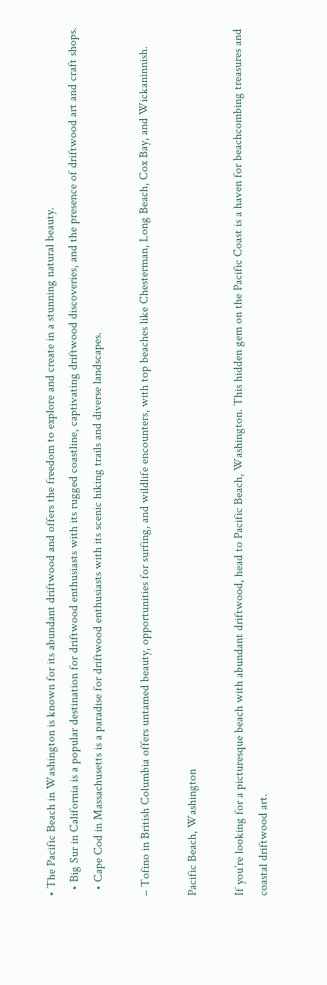• The Pacific Beach in Washington is known for its abundant driftwood and offers the freedom to explore and create in a stunning natural beauty.
  • Big Sur in California is a popular destination for driftwood enthusiasts with its rugged coastline, captivating driftwood discoveries, and the presence of driftwood art and craft shops.
  • Cape Cod in Massachusetts is a paradise for driftwood enthusiasts with its scenic hiking trails and diverse landscapes.

– Tofino in British Columbia offers untamed beauty, opportunities for surfing, and wildlife encounters, with top beaches like Chesterman, Long Beach, Cox Bay, and Wickaninnish.

Pacific Beach, Washington

If you’re looking for a picturesque beach with abundant driftwood, head to Pacific Beach, Washington. This hidden gem on the Pacific Coast is a haven for beachcombing treasures and coastal driftwood art.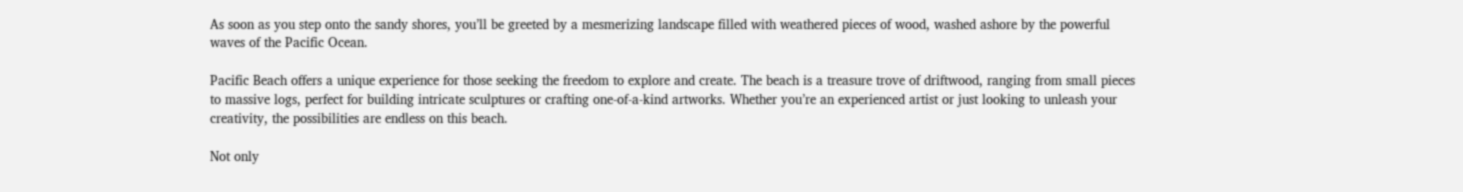As soon as you step onto the sandy shores, you’ll be greeted by a mesmerizing landscape filled with weathered pieces of wood, washed ashore by the powerful waves of the Pacific Ocean.

Pacific Beach offers a unique experience for those seeking the freedom to explore and create. The beach is a treasure trove of driftwood, ranging from small pieces to massive logs, perfect for building intricate sculptures or crafting one-of-a-kind artworks. Whether you’re an experienced artist or just looking to unleash your creativity, the possibilities are endless on this beach.

Not only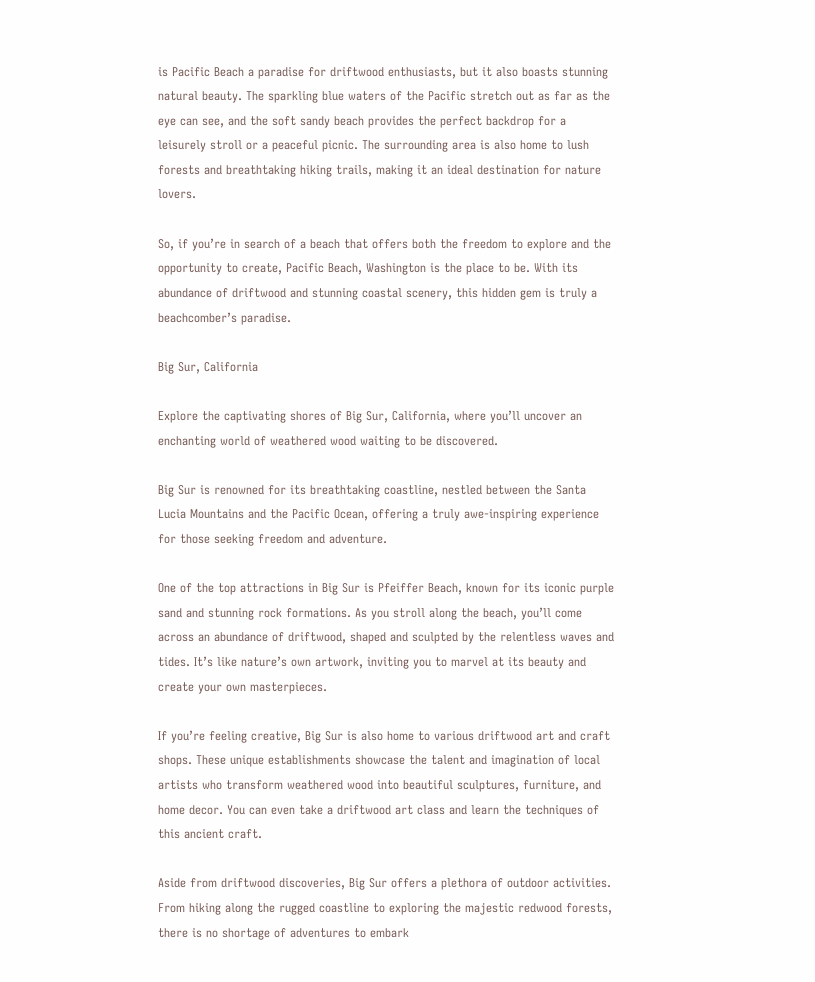is Pacific Beach a paradise for driftwood enthusiasts, but it also boasts stunning natural beauty. The sparkling blue waters of the Pacific stretch out as far as the eye can see, and the soft sandy beach provides the perfect backdrop for a leisurely stroll or a peaceful picnic. The surrounding area is also home to lush forests and breathtaking hiking trails, making it an ideal destination for nature lovers.

So, if you’re in search of a beach that offers both the freedom to explore and the opportunity to create, Pacific Beach, Washington is the place to be. With its abundance of driftwood and stunning coastal scenery, this hidden gem is truly a beachcomber’s paradise.

Big Sur, California

Explore the captivating shores of Big Sur, California, where you’ll uncover an enchanting world of weathered wood waiting to be discovered.

Big Sur is renowned for its breathtaking coastline, nestled between the Santa Lucia Mountains and the Pacific Ocean, offering a truly awe-inspiring experience for those seeking freedom and adventure.

One of the top attractions in Big Sur is Pfeiffer Beach, known for its iconic purple sand and stunning rock formations. As you stroll along the beach, you’ll come across an abundance of driftwood, shaped and sculpted by the relentless waves and tides. It’s like nature’s own artwork, inviting you to marvel at its beauty and create your own masterpieces.

If you’re feeling creative, Big Sur is also home to various driftwood art and craft shops. These unique establishments showcase the talent and imagination of local artists who transform weathered wood into beautiful sculptures, furniture, and home decor. You can even take a driftwood art class and learn the techniques of this ancient craft.

Aside from driftwood discoveries, Big Sur offers a plethora of outdoor activities. From hiking along the rugged coastline to exploring the majestic redwood forests, there is no shortage of adventures to embark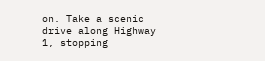on. Take a scenic drive along Highway 1, stopping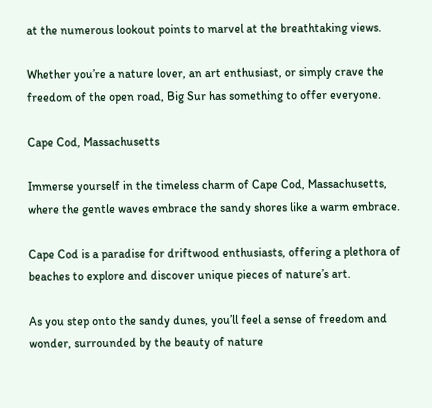at the numerous lookout points to marvel at the breathtaking views.

Whether you’re a nature lover, an art enthusiast, or simply crave the freedom of the open road, Big Sur has something to offer everyone.

Cape Cod, Massachusetts

Immerse yourself in the timeless charm of Cape Cod, Massachusetts, where the gentle waves embrace the sandy shores like a warm embrace.

Cape Cod is a paradise for driftwood enthusiasts, offering a plethora of beaches to explore and discover unique pieces of nature’s art.

As you step onto the sandy dunes, you’ll feel a sense of freedom and wonder, surrounded by the beauty of nature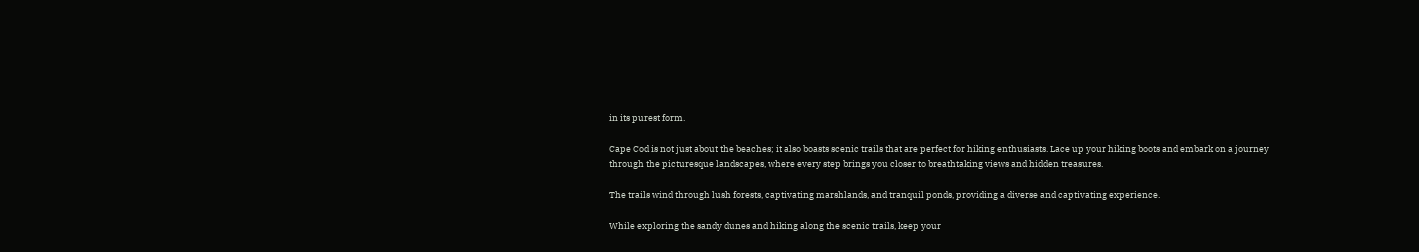in its purest form.

Cape Cod is not just about the beaches; it also boasts scenic trails that are perfect for hiking enthusiasts. Lace up your hiking boots and embark on a journey through the picturesque landscapes, where every step brings you closer to breathtaking views and hidden treasures.

The trails wind through lush forests, captivating marshlands, and tranquil ponds, providing a diverse and captivating experience.

While exploring the sandy dunes and hiking along the scenic trails, keep your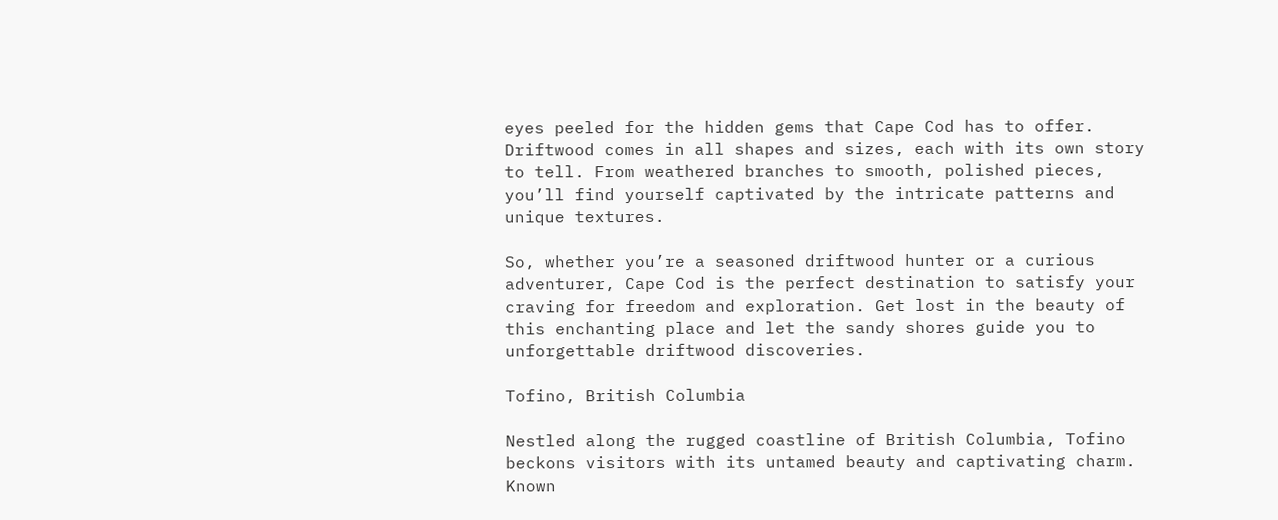eyes peeled for the hidden gems that Cape Cod has to offer. Driftwood comes in all shapes and sizes, each with its own story to tell. From weathered branches to smooth, polished pieces, you’ll find yourself captivated by the intricate patterns and unique textures.

So, whether you’re a seasoned driftwood hunter or a curious adventurer, Cape Cod is the perfect destination to satisfy your craving for freedom and exploration. Get lost in the beauty of this enchanting place and let the sandy shores guide you to unforgettable driftwood discoveries.

Tofino, British Columbia

Nestled along the rugged coastline of British Columbia, Tofino beckons visitors with its untamed beauty and captivating charm. Known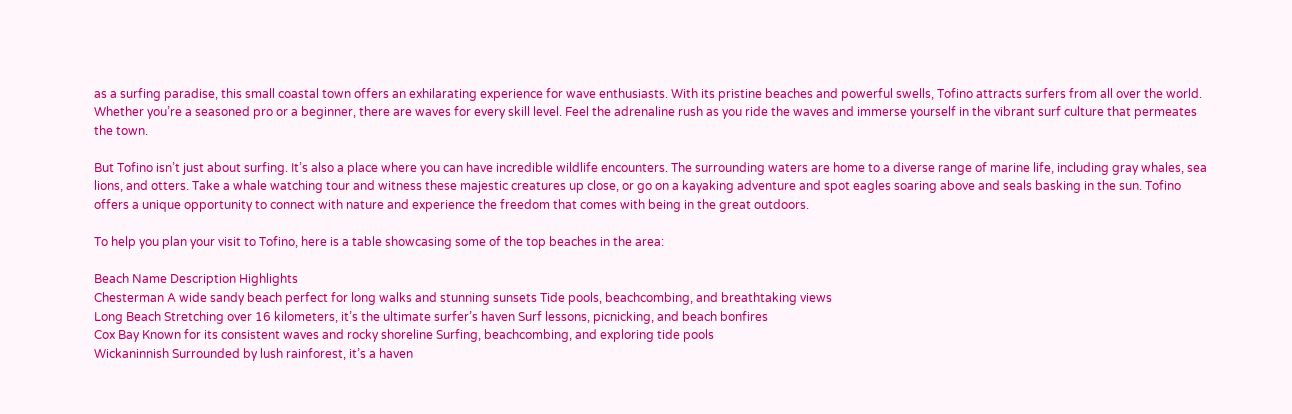as a surfing paradise, this small coastal town offers an exhilarating experience for wave enthusiasts. With its pristine beaches and powerful swells, Tofino attracts surfers from all over the world. Whether you’re a seasoned pro or a beginner, there are waves for every skill level. Feel the adrenaline rush as you ride the waves and immerse yourself in the vibrant surf culture that permeates the town.

But Tofino isn’t just about surfing. It’s also a place where you can have incredible wildlife encounters. The surrounding waters are home to a diverse range of marine life, including gray whales, sea lions, and otters. Take a whale watching tour and witness these majestic creatures up close, or go on a kayaking adventure and spot eagles soaring above and seals basking in the sun. Tofino offers a unique opportunity to connect with nature and experience the freedom that comes with being in the great outdoors.

To help you plan your visit to Tofino, here is a table showcasing some of the top beaches in the area:

Beach Name Description Highlights
Chesterman A wide sandy beach perfect for long walks and stunning sunsets Tide pools, beachcombing, and breathtaking views
Long Beach Stretching over 16 kilometers, it’s the ultimate surfer’s haven Surf lessons, picnicking, and beach bonfires
Cox Bay Known for its consistent waves and rocky shoreline Surfing, beachcombing, and exploring tide pools
Wickaninnish Surrounded by lush rainforest, it’s a haven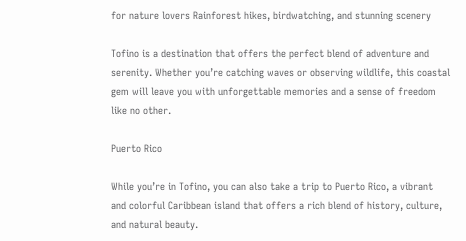for nature lovers Rainforest hikes, birdwatching, and stunning scenery

Tofino is a destination that offers the perfect blend of adventure and serenity. Whether you’re catching waves or observing wildlife, this coastal gem will leave you with unforgettable memories and a sense of freedom like no other.

Puerto Rico

While you’re in Tofino, you can also take a trip to Puerto Rico, a vibrant and colorful Caribbean island that offers a rich blend of history, culture, and natural beauty.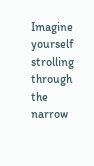Imagine yourself strolling through the narrow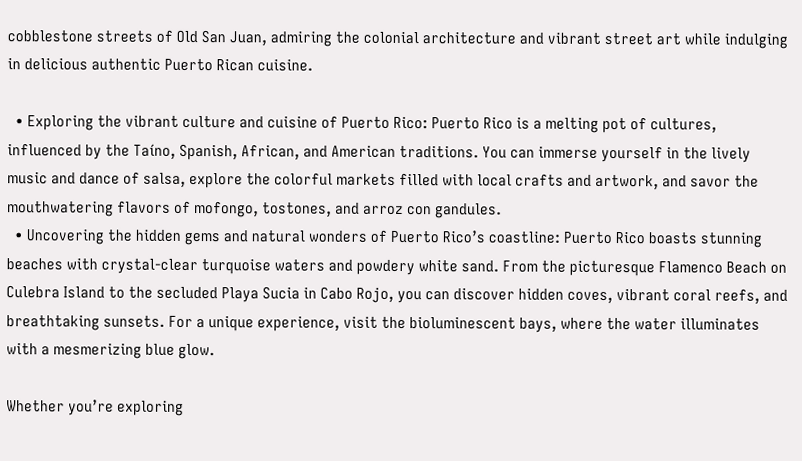cobblestone streets of Old San Juan, admiring the colonial architecture and vibrant street art while indulging in delicious authentic Puerto Rican cuisine.

  • Exploring the vibrant culture and cuisine of Puerto Rico: Puerto Rico is a melting pot of cultures, influenced by the Taíno, Spanish, African, and American traditions. You can immerse yourself in the lively music and dance of salsa, explore the colorful markets filled with local crafts and artwork, and savor the mouthwatering flavors of mofongo, tostones, and arroz con gandules.
  • Uncovering the hidden gems and natural wonders of Puerto Rico’s coastline: Puerto Rico boasts stunning beaches with crystal-clear turquoise waters and powdery white sand. From the picturesque Flamenco Beach on Culebra Island to the secluded Playa Sucia in Cabo Rojo, you can discover hidden coves, vibrant coral reefs, and breathtaking sunsets. For a unique experience, visit the bioluminescent bays, where the water illuminates with a mesmerizing blue glow.

Whether you’re exploring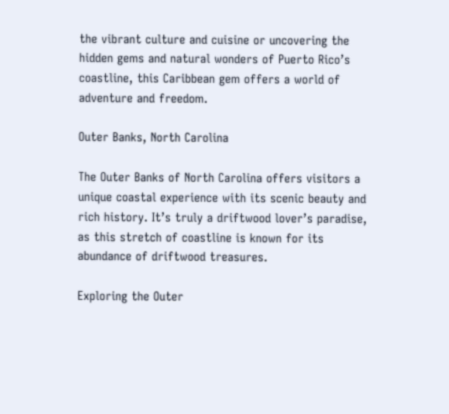the vibrant culture and cuisine or uncovering the hidden gems and natural wonders of Puerto Rico’s coastline, this Caribbean gem offers a world of adventure and freedom.

Outer Banks, North Carolina

The Outer Banks of North Carolina offers visitors a unique coastal experience with its scenic beauty and rich history. It’s truly a driftwood lover’s paradise, as this stretch of coastline is known for its abundance of driftwood treasures.

Exploring the Outer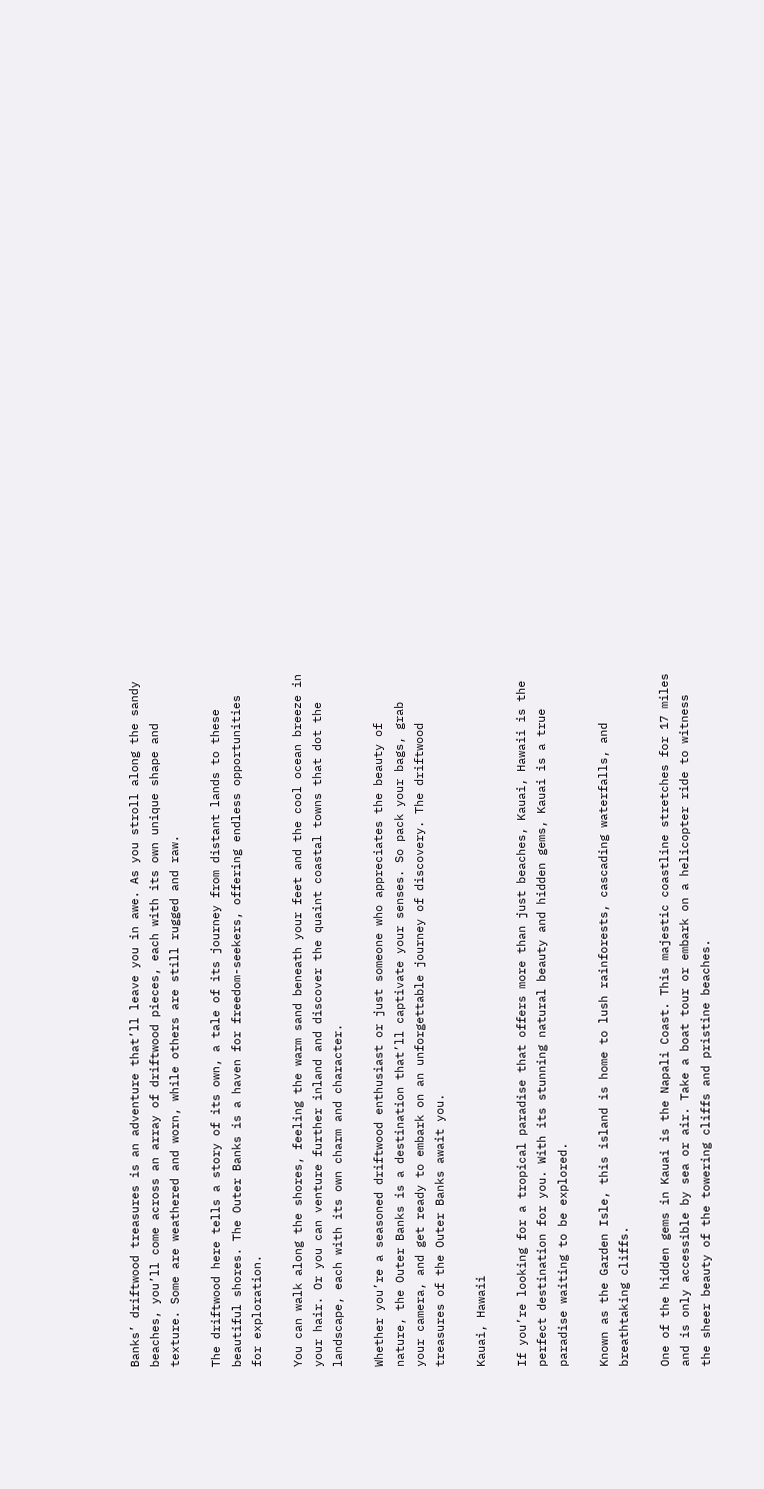Banks’ driftwood treasures is an adventure that’ll leave you in awe. As you stroll along the sandy beaches, you’ll come across an array of driftwood pieces, each with its own unique shape and texture. Some are weathered and worn, while others are still rugged and raw.

The driftwood here tells a story of its own, a tale of its journey from distant lands to these beautiful shores. The Outer Banks is a haven for freedom-seekers, offering endless opportunities for exploration.

You can walk along the shores, feeling the warm sand beneath your feet and the cool ocean breeze in your hair. Or you can venture further inland and discover the quaint coastal towns that dot the landscape, each with its own charm and character.

Whether you’re a seasoned driftwood enthusiast or just someone who appreciates the beauty of nature, the Outer Banks is a destination that’ll captivate your senses. So pack your bags, grab your camera, and get ready to embark on an unforgettable journey of discovery. The driftwood treasures of the Outer Banks await you.

Kauai, Hawaii

If you’re looking for a tropical paradise that offers more than just beaches, Kauai, Hawaii is the perfect destination for you. With its stunning natural beauty and hidden gems, Kauai is a true paradise waiting to be explored.

Known as the Garden Isle, this island is home to lush rainforests, cascading waterfalls, and breathtaking cliffs.

One of the hidden gems in Kauai is the Napali Coast. This majestic coastline stretches for 17 miles and is only accessible by sea or air. Take a boat tour or embark on a helicopter ride to witness the sheer beauty of the towering cliffs and pristine beaches.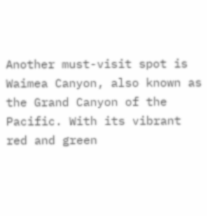Another must-visit spot is Waimea Canyon, also known as the Grand Canyon of the Pacific. With its vibrant red and green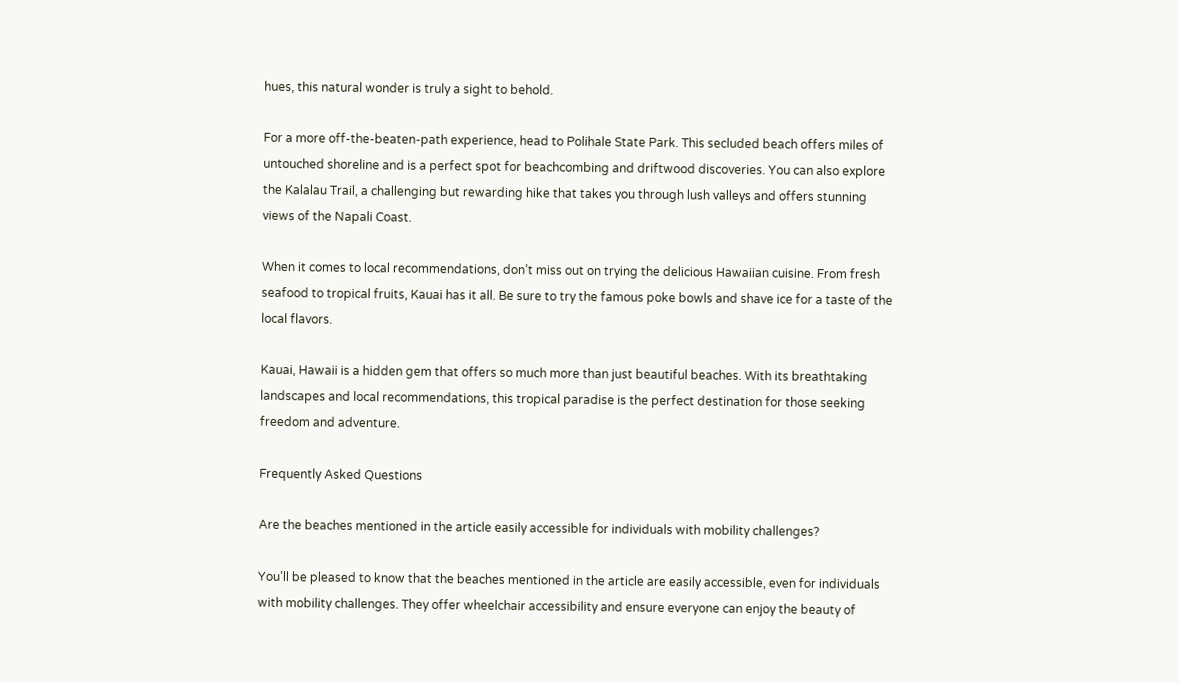hues, this natural wonder is truly a sight to behold.

For a more off-the-beaten-path experience, head to Polihale State Park. This secluded beach offers miles of untouched shoreline and is a perfect spot for beachcombing and driftwood discoveries. You can also explore the Kalalau Trail, a challenging but rewarding hike that takes you through lush valleys and offers stunning views of the Napali Coast.

When it comes to local recommendations, don’t miss out on trying the delicious Hawaiian cuisine. From fresh seafood to tropical fruits, Kauai has it all. Be sure to try the famous poke bowls and shave ice for a taste of the local flavors.

Kauai, Hawaii is a hidden gem that offers so much more than just beautiful beaches. With its breathtaking landscapes and local recommendations, this tropical paradise is the perfect destination for those seeking freedom and adventure.

Frequently Asked Questions

Are the beaches mentioned in the article easily accessible for individuals with mobility challenges?

You’ll be pleased to know that the beaches mentioned in the article are easily accessible, even for individuals with mobility challenges. They offer wheelchair accessibility and ensure everyone can enjoy the beauty of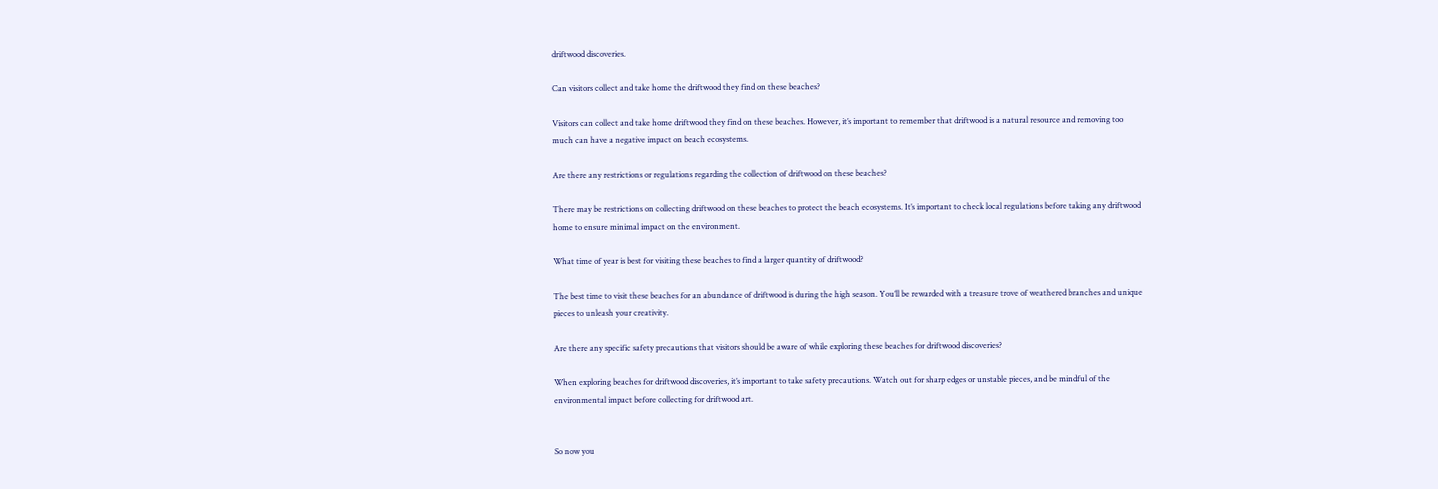driftwood discoveries.

Can visitors collect and take home the driftwood they find on these beaches?

Visitors can collect and take home driftwood they find on these beaches. However, it’s important to remember that driftwood is a natural resource and removing too much can have a negative impact on beach ecosystems.

Are there any restrictions or regulations regarding the collection of driftwood on these beaches?

There may be restrictions on collecting driftwood on these beaches to protect the beach ecosystems. It’s important to check local regulations before taking any driftwood home to ensure minimal impact on the environment.

What time of year is best for visiting these beaches to find a larger quantity of driftwood?

The best time to visit these beaches for an abundance of driftwood is during the high season. You’ll be rewarded with a treasure trove of weathered branches and unique pieces to unleash your creativity.

Are there any specific safety precautions that visitors should be aware of while exploring these beaches for driftwood discoveries?

When exploring beaches for driftwood discoveries, it’s important to take safety precautions. Watch out for sharp edges or unstable pieces, and be mindful of the environmental impact before collecting for driftwood art.


So now you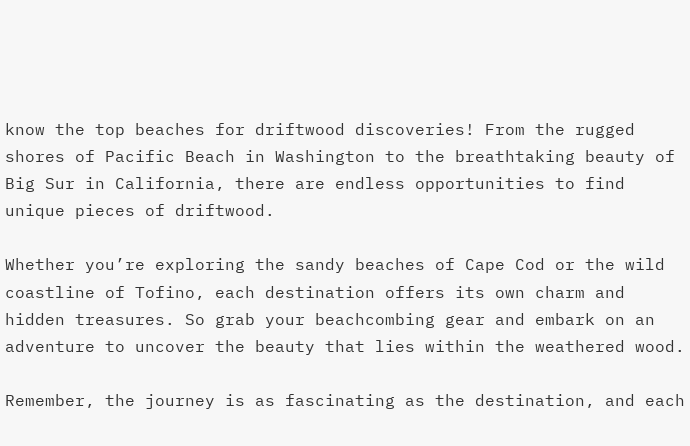know the top beaches for driftwood discoveries! From the rugged shores of Pacific Beach in Washington to the breathtaking beauty of Big Sur in California, there are endless opportunities to find unique pieces of driftwood.

Whether you’re exploring the sandy beaches of Cape Cod or the wild coastline of Tofino, each destination offers its own charm and hidden treasures. So grab your beachcombing gear and embark on an adventure to uncover the beauty that lies within the weathered wood.

Remember, the journey is as fascinating as the destination, and each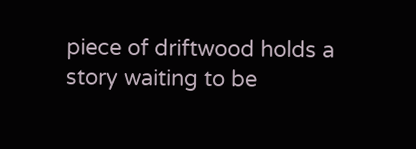piece of driftwood holds a story waiting to be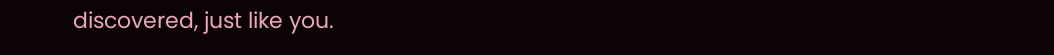discovered, just like you.